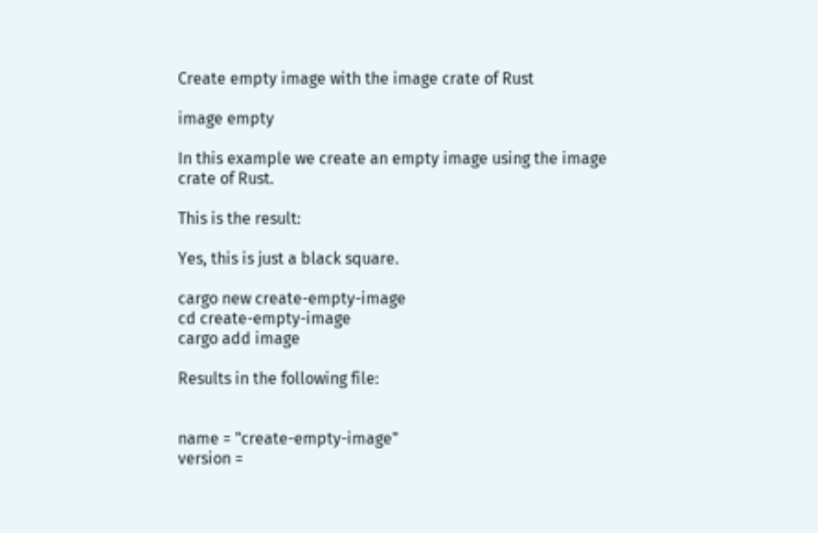Create empty image with the image crate of Rust

image empty

In this example we create an empty image using the image crate of Rust.

This is the result:

Yes, this is just a black square.

cargo new create-empty-image
cd create-empty-image
cargo add image

Results in the following file:


name = "create-empty-image"
version =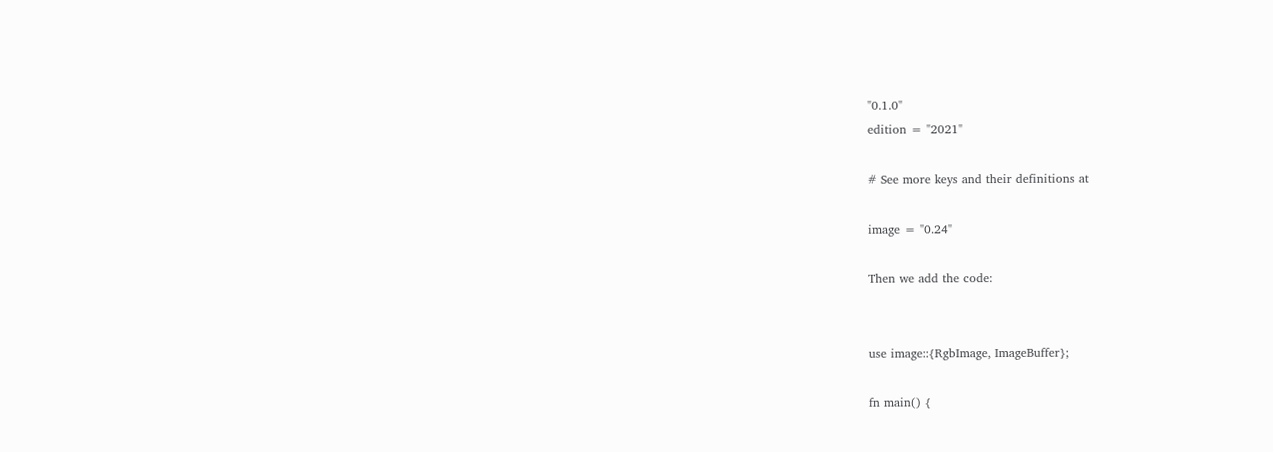"0.1.0"
edition = "2021"

# See more keys and their definitions at

image = "0.24"

Then we add the code:


use image::{RgbImage, ImageBuffer};

fn main() {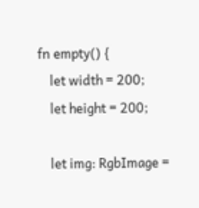fn empty() {
    let width = 200;
    let height = 200;

    let img: RgbImage =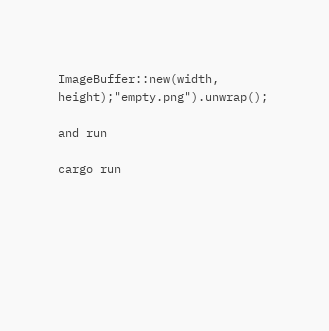ImageBuffer::new(width, height);"empty.png").unwrap();

and run

cargo run